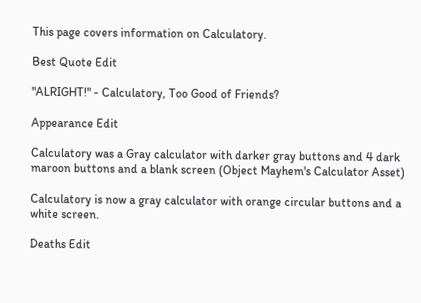This page covers information on Calculatory.

Best Quote Edit

"ALRIGHT!" - Calculatory, Too Good of Friends?

Appearance Edit

Calculatory was a Gray calculator with darker gray buttons and 4 dark maroon buttons and a blank screen (Object Mayhem's Calculator Asset)

Calculatory is now a gray calculator with orange circular buttons and a white screen.

Deaths Edit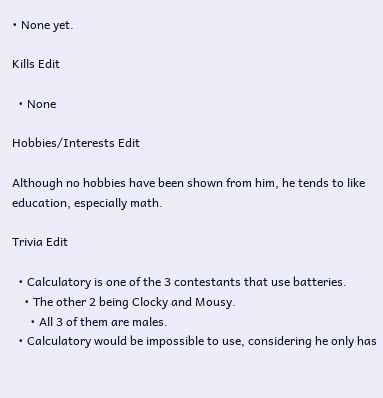• None yet.

Kills Edit

  • None

Hobbies/Interests Edit

Although no hobbies have been shown from him, he tends to like education, especially math.

Trivia Edit

  • Calculatory is one of the 3 contestants that use batteries.
    • The other 2 being Clocky and Mousy.
      • All 3 of them are males.
  • Calculatory would be impossible to use, considering he only has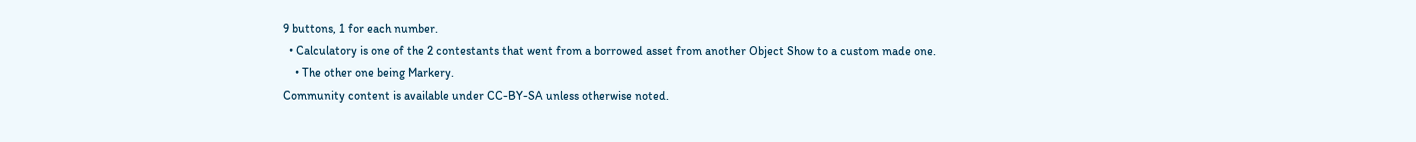9 buttons, 1 for each number.
  • Calculatory is one of the 2 contestants that went from a borrowed asset from another Object Show to a custom made one.
    • The other one being Markery.
Community content is available under CC-BY-SA unless otherwise noted.